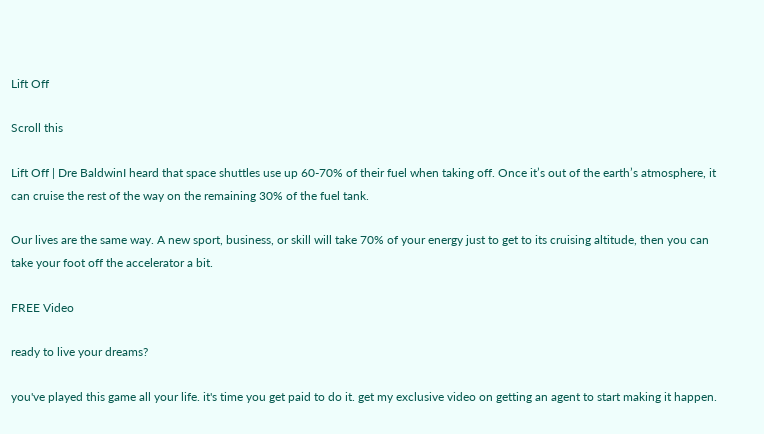Lift Off

Scroll this

Lift Off | Dre BaldwinI heard that space shuttles use up 60-70% of their fuel when taking off. Once it’s out of the earth’s atmosphere, it can cruise the rest of the way on the remaining 30% of the fuel tank.

Our lives are the same way. A new sport, business, or skill will take 70% of your energy just to get to its cruising altitude, then you can take your foot off the accelerator a bit.

FREE Video

ready to live your dreams?

you've played this game all your life. it's time you get paid to do it. get my exclusive video on getting an agent to start making it happen.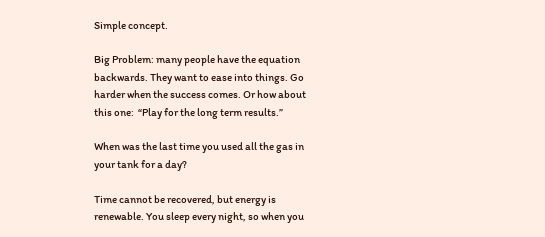Simple concept.

Big Problem: many people have the equation backwards. They want to ease into things. Go harder when the success comes. Or how about this one:  “Play for the long term results.”

When was the last time you used all the gas in your tank for a day?

Time cannot be recovered, but energy is renewable. You sleep every night, so when you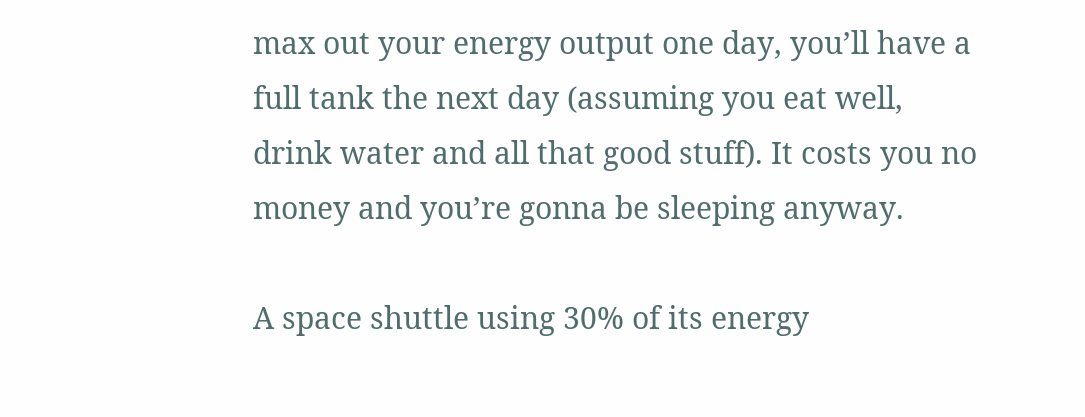max out your energy output one day, you’ll have a full tank the next day (assuming you eat well, drink water and all that good stuff). It costs you no money and you’re gonna be sleeping anyway.

A space shuttle using 30% of its energy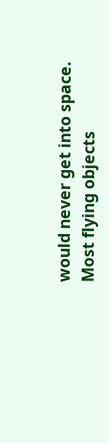would never get into space. Most flying objects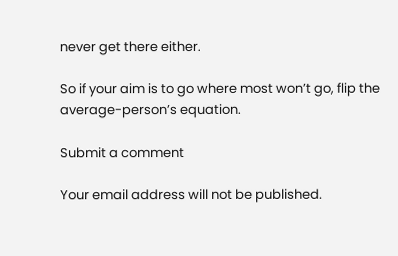never get there either.

So if your aim is to go where most won’t go, flip the average-person’s equation.

Submit a comment

Your email address will not be published.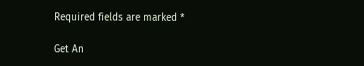Required fields are marked *

Get An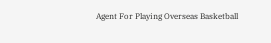Agent For Playing Overseas Basketball